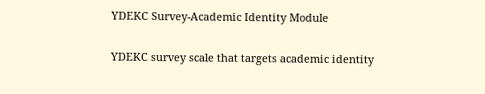YDEKC Survey-Academic Identity Module

YDEKC survey scale that targets academic identity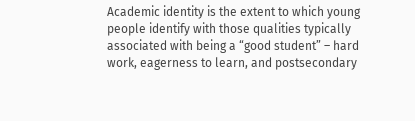Academic identity is the extent to which young people identify with those qualities typically associated with being a “good student” – hard work, eagerness to learn, and postsecondary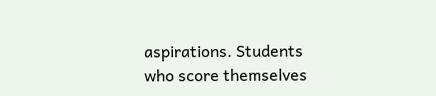aspirations. Students who score themselves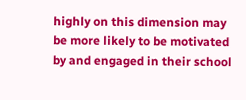highly on this dimension may be more likely to be motivated by and engaged in their school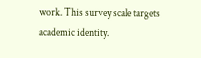work. This survey scale targets academic identity.